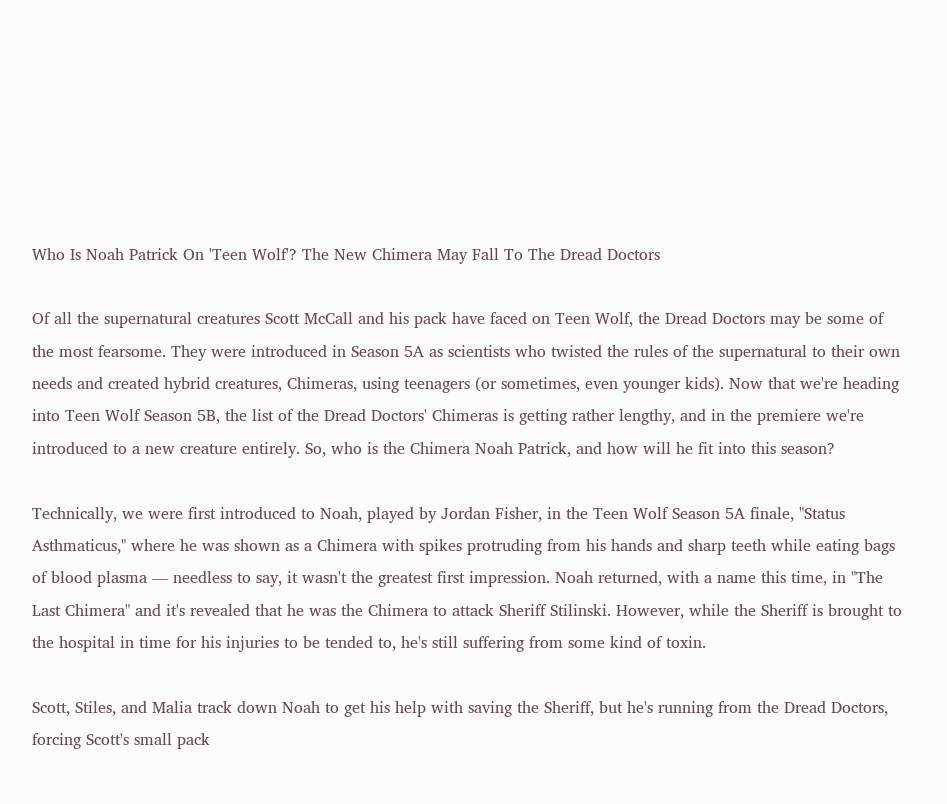Who Is Noah Patrick On 'Teen Wolf'? The New Chimera May Fall To The Dread Doctors

Of all the supernatural creatures Scott McCall and his pack have faced on Teen Wolf, the Dread Doctors may be some of the most fearsome. They were introduced in Season 5A as scientists who twisted the rules of the supernatural to their own needs and created hybrid creatures, Chimeras, using teenagers (or sometimes, even younger kids). Now that we're heading into Teen Wolf Season 5B, the list of the Dread Doctors' Chimeras is getting rather lengthy, and in the premiere we're introduced to a new creature entirely. So, who is the Chimera Noah Patrick, and how will he fit into this season?

Technically, we were first introduced to Noah, played by Jordan Fisher, in the Teen Wolf Season 5A finale, "Status Asthmaticus," where he was shown as a Chimera with spikes protruding from his hands and sharp teeth while eating bags of blood plasma — needless to say, it wasn't the greatest first impression. Noah returned, with a name this time, in "The Last Chimera" and it's revealed that he was the Chimera to attack Sheriff Stilinski. However, while the Sheriff is brought to the hospital in time for his injuries to be tended to, he's still suffering from some kind of toxin.

Scott, Stiles, and Malia track down Noah to get his help with saving the Sheriff, but he's running from the Dread Doctors, forcing Scott's small pack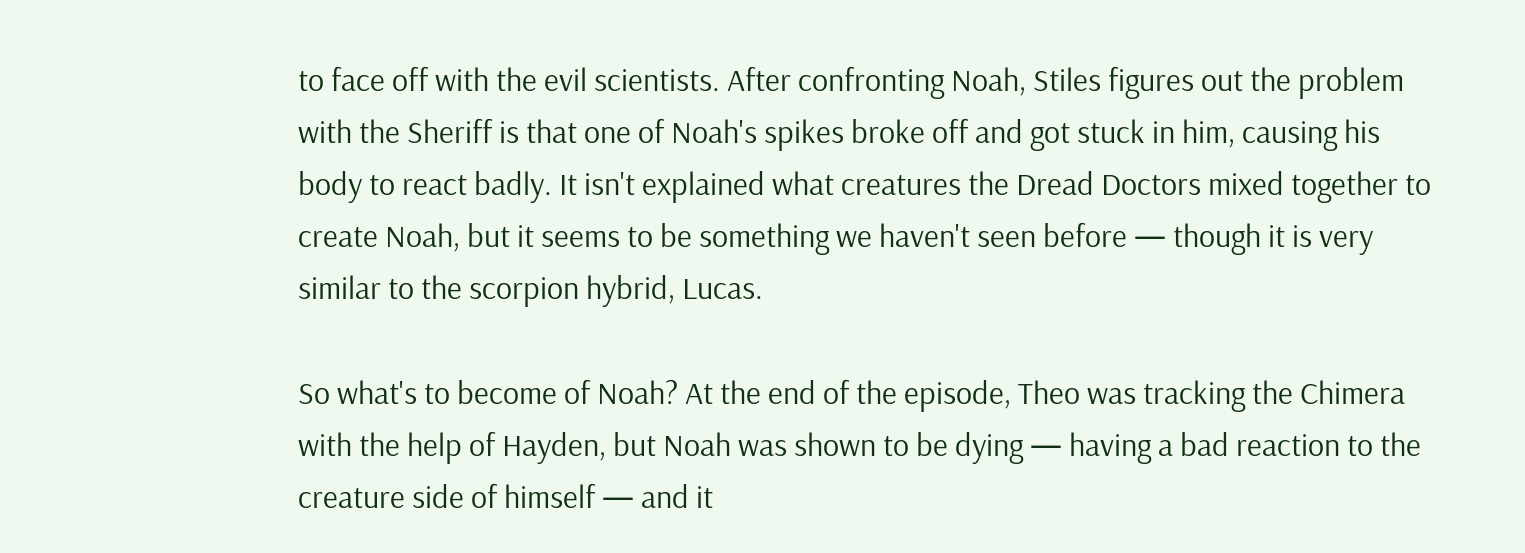to face off with the evil scientists. After confronting Noah, Stiles figures out the problem with the Sheriff is that one of Noah's spikes broke off and got stuck in him, causing his body to react badly. It isn't explained what creatures the Dread Doctors mixed together to create Noah, but it seems to be something we haven't seen before — though it is very similar to the scorpion hybrid, Lucas.

So what's to become of Noah? At the end of the episode, Theo was tracking the Chimera with the help of Hayden, but Noah was shown to be dying — having a bad reaction to the creature side of himself — and it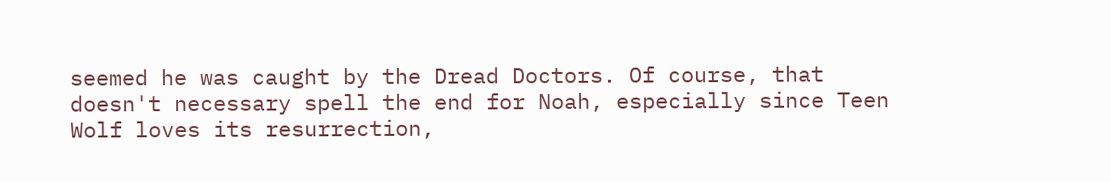seemed he was caught by the Dread Doctors. Of course, that doesn't necessary spell the end for Noah, especially since Teen Wolf loves its resurrection,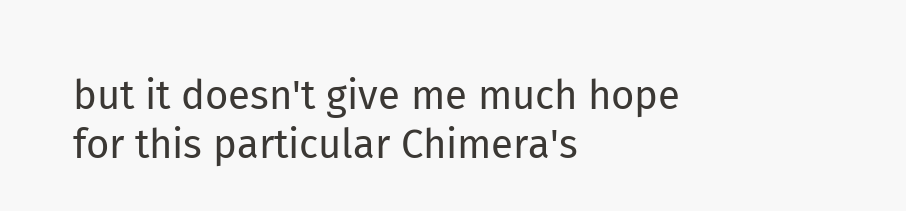but it doesn't give me much hope for this particular Chimera's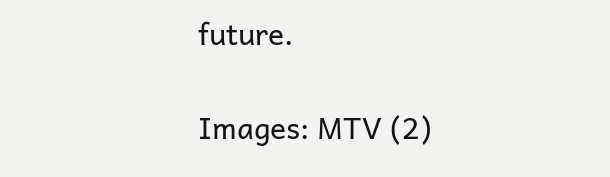future.

Images: MTV (2)